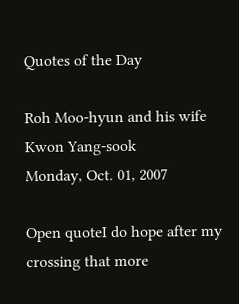Quotes of the Day

Roh Moo-hyun and his wife Kwon Yang-sook
Monday, Oct. 01, 2007

Open quoteI do hope after my crossing that more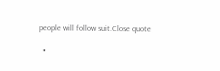people will follow suit.Close quote

  •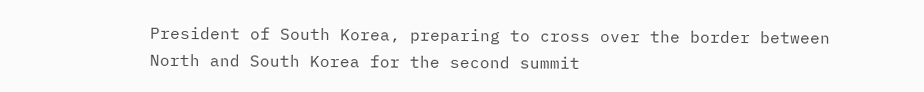President of South Korea, preparing to cross over the border between North and South Korea for the second summit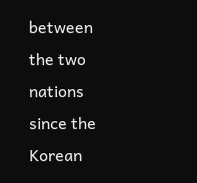between the two nations since the Korean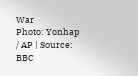War
Photo: Yonhap / AP | Source: BBC